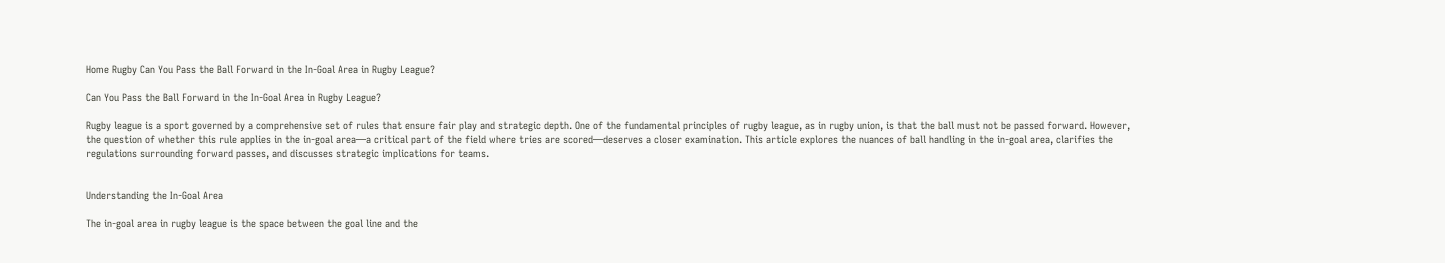Home Rugby Can You Pass the Ball Forward in the In-Goal Area in Rugby League?

Can You Pass the Ball Forward in the In-Goal Area in Rugby League?

Rugby league is a sport governed by a comprehensive set of rules that ensure fair play and strategic depth. One of the fundamental principles of rugby league, as in rugby union, is that the ball must not be passed forward. However, the question of whether this rule applies in the in-goal area—a critical part of the field where tries are scored—deserves a closer examination. This article explores the nuances of ball handling in the in-goal area, clarifies the regulations surrounding forward passes, and discusses strategic implications for teams.


Understanding the In-Goal Area

The in-goal area in rugby league is the space between the goal line and the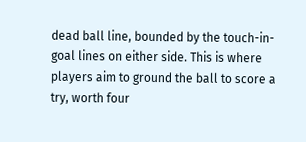dead ball line, bounded by the touch-in-goal lines on either side. This is where players aim to ground the ball to score a try, worth four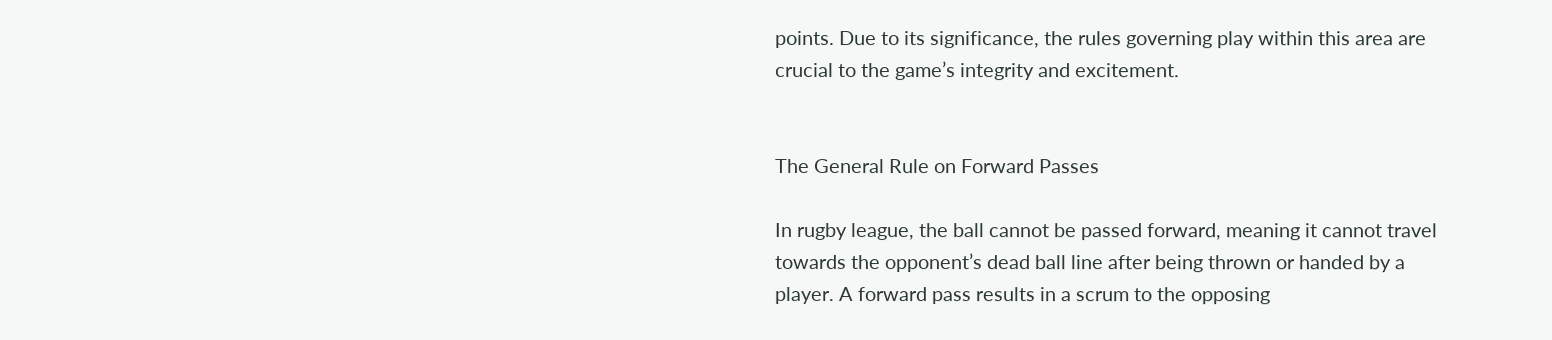points. Due to its significance, the rules governing play within this area are crucial to the game’s integrity and excitement.


The General Rule on Forward Passes

In rugby league, the ball cannot be passed forward, meaning it cannot travel towards the opponent’s dead ball line after being thrown or handed by a player. A forward pass results in a scrum to the opposing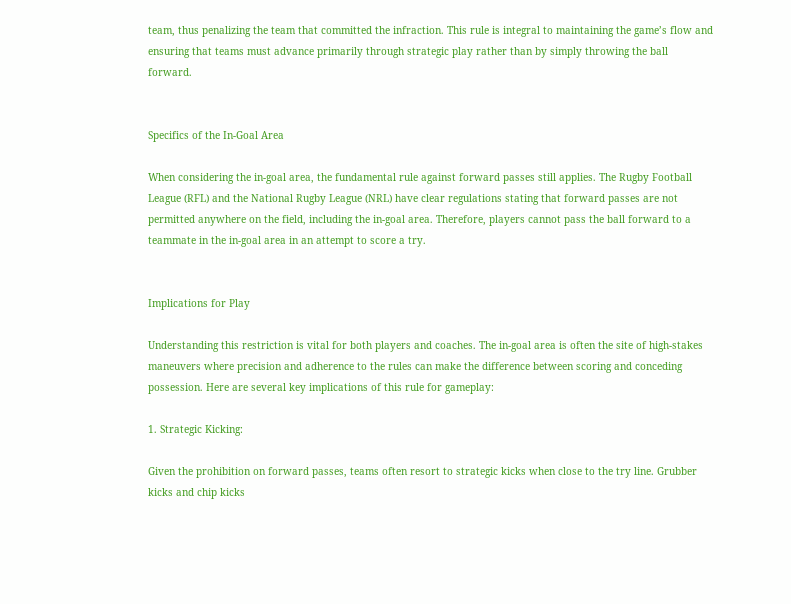team, thus penalizing the team that committed the infraction. This rule is integral to maintaining the game’s flow and ensuring that teams must advance primarily through strategic play rather than by simply throwing the ball forward.


Specifics of the In-Goal Area

When considering the in-goal area, the fundamental rule against forward passes still applies. The Rugby Football League (RFL) and the National Rugby League (NRL) have clear regulations stating that forward passes are not permitted anywhere on the field, including the in-goal area. Therefore, players cannot pass the ball forward to a teammate in the in-goal area in an attempt to score a try.


Implications for Play

Understanding this restriction is vital for both players and coaches. The in-goal area is often the site of high-stakes maneuvers where precision and adherence to the rules can make the difference between scoring and conceding possession. Here are several key implications of this rule for gameplay:

1. Strategic Kicking:

Given the prohibition on forward passes, teams often resort to strategic kicks when close to the try line. Grubber kicks and chip kicks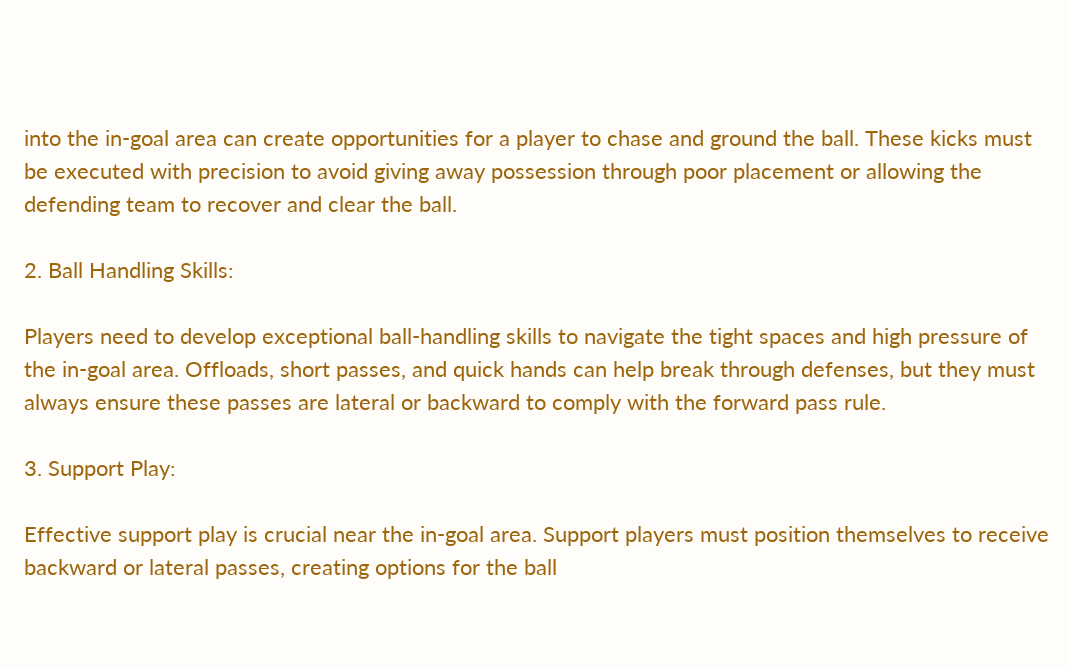into the in-goal area can create opportunities for a player to chase and ground the ball. These kicks must be executed with precision to avoid giving away possession through poor placement or allowing the defending team to recover and clear the ball.

2. Ball Handling Skills:

Players need to develop exceptional ball-handling skills to navigate the tight spaces and high pressure of the in-goal area. Offloads, short passes, and quick hands can help break through defenses, but they must always ensure these passes are lateral or backward to comply with the forward pass rule.

3. Support Play:

Effective support play is crucial near the in-goal area. Support players must position themselves to receive backward or lateral passes, creating options for the ball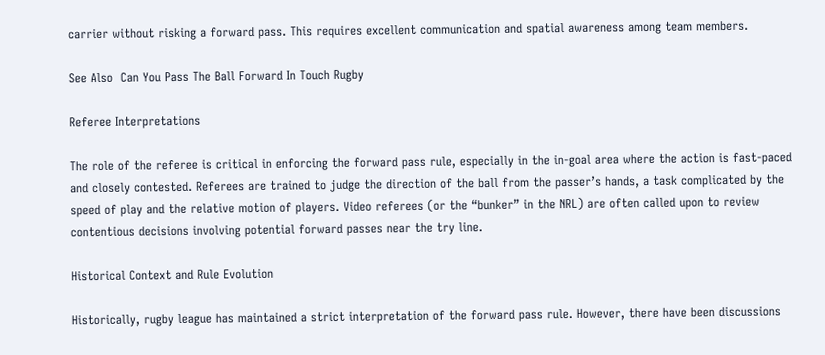carrier without risking a forward pass. This requires excellent communication and spatial awareness among team members.

See Also  Can You Pass The Ball Forward In Touch Rugby

Referee Interpretations

The role of the referee is critical in enforcing the forward pass rule, especially in the in-goal area where the action is fast-paced and closely contested. Referees are trained to judge the direction of the ball from the passer’s hands, a task complicated by the speed of play and the relative motion of players. Video referees (or the “bunker” in the NRL) are often called upon to review contentious decisions involving potential forward passes near the try line.

Historical Context and Rule Evolution

Historically, rugby league has maintained a strict interpretation of the forward pass rule. However, there have been discussions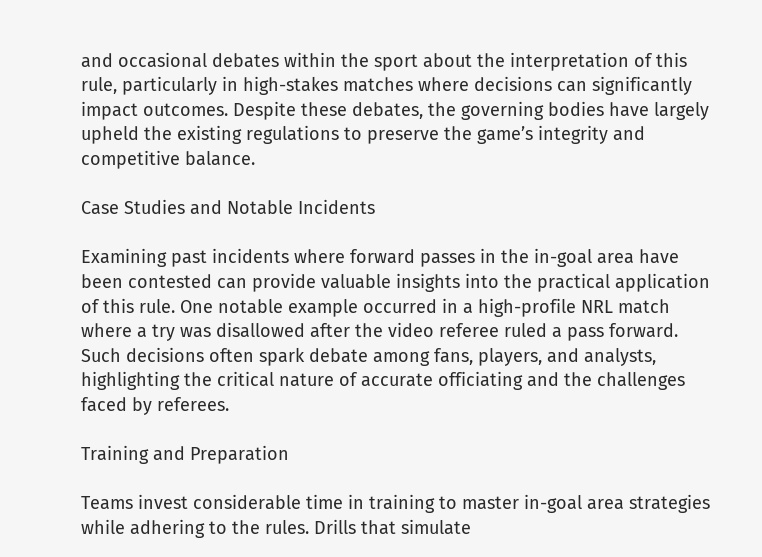and occasional debates within the sport about the interpretation of this rule, particularly in high-stakes matches where decisions can significantly impact outcomes. Despite these debates, the governing bodies have largely upheld the existing regulations to preserve the game’s integrity and competitive balance.

Case Studies and Notable Incidents

Examining past incidents where forward passes in the in-goal area have been contested can provide valuable insights into the practical application of this rule. One notable example occurred in a high-profile NRL match where a try was disallowed after the video referee ruled a pass forward. Such decisions often spark debate among fans, players, and analysts, highlighting the critical nature of accurate officiating and the challenges faced by referees.

Training and Preparation

Teams invest considerable time in training to master in-goal area strategies while adhering to the rules. Drills that simulate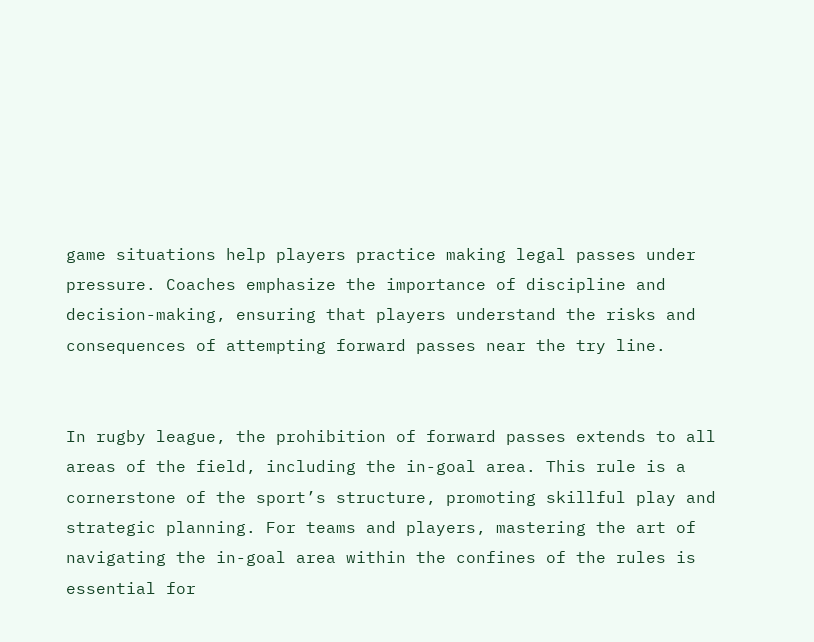game situations help players practice making legal passes under pressure. Coaches emphasize the importance of discipline and decision-making, ensuring that players understand the risks and consequences of attempting forward passes near the try line.


In rugby league, the prohibition of forward passes extends to all areas of the field, including the in-goal area. This rule is a cornerstone of the sport’s structure, promoting skillful play and strategic planning. For teams and players, mastering the art of navigating the in-goal area within the confines of the rules is essential for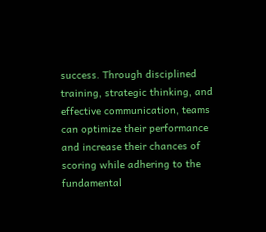success. Through disciplined training, strategic thinking, and effective communication, teams can optimize their performance and increase their chances of scoring while adhering to the fundamental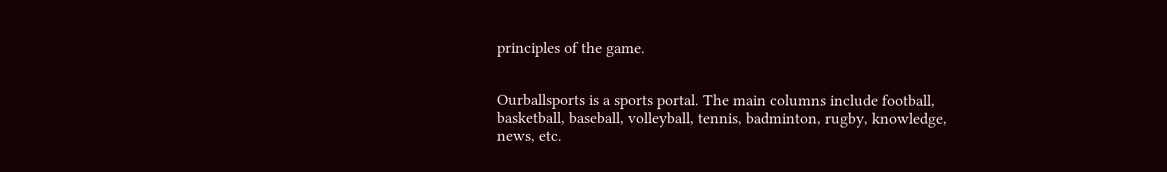principles of the game.


Ourballsports is a sports portal. The main columns include football, basketball, baseball, volleyball, tennis, badminton, rugby, knowledge, news, etc.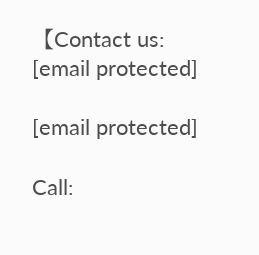【Contact us: [email protected]

[email protected]

Call: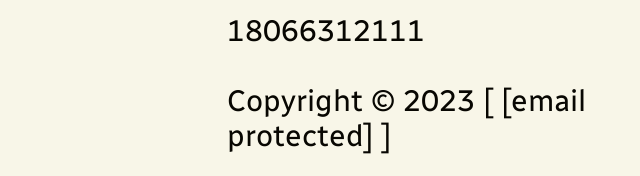18066312111

Copyright © 2023 [ [email protected] ]